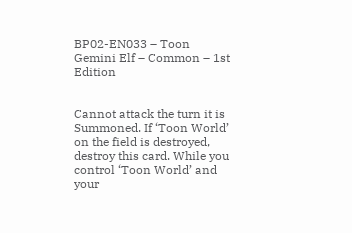BP02-EN033 – Toon Gemini Elf – Common – 1st Edition


Cannot attack the turn it is Summoned. If ‘Toon World’ on the field is destroyed, destroy this card. While you control ‘Toon World’ and your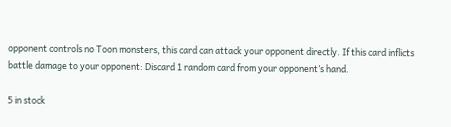opponent controls no Toon monsters, this card can attack your opponent directly. If this card inflicts battle damage to your opponent: Discard 1 random card from your opponent’s hand.

5 in stock